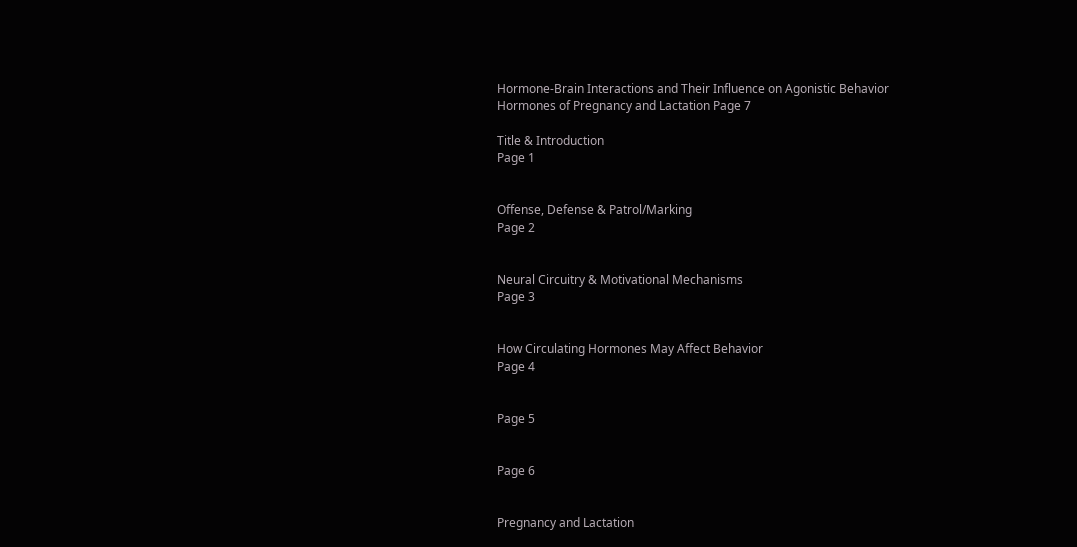Hormone-Brain Interactions and Their Influence on Agonistic Behavior
Hormones of Pregnancy and Lactation Page 7

Title & Introduction
Page 1


Offense, Defense & Patrol/Marking
Page 2


Neural Circuitry & Motivational Mechanisms
Page 3


How Circulating Hormones May Affect Behavior
Page 4


Page 5


Page 6


Pregnancy and Lactation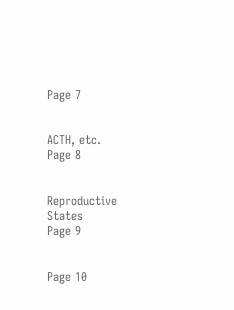Page 7


ACTH, etc.
Page 8


Reproductive States
Page 9


Page 10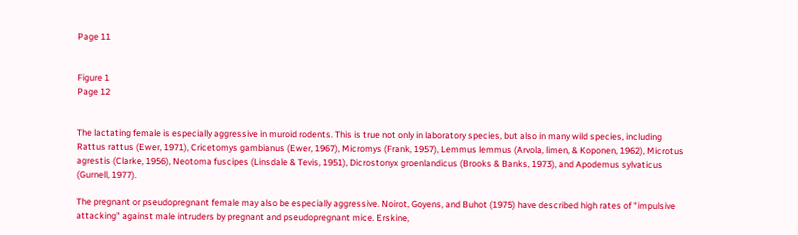Page 11


Figure 1
Page 12


The lactating female is especially aggressive in muroid rodents. This is true not only in laboratory species, but also in many wild species, including Rattus rattus (Ewer, 1971), Cricetomys gambianus (Ewer, 1967), Micromys (Frank, 1957), Lemmus lemmus (Arvola, limen, & Koponen, 1962), Microtus agrestis (Clarke, 1956), Neotoma fuscipes (Linsdale & Tevis, 1951), Dicrostonyx groenlandicus (Brooks & Banks, 1973), and Apodemus sylvaticus (Gurnell, 1977).

The pregnant or pseudopregnant female may also be especially aggressive. Noirot, Goyens, and Buhot (1975) have described high rates of "impulsive attacking" against male intruders by pregnant and pseudopregnant mice. Erskine,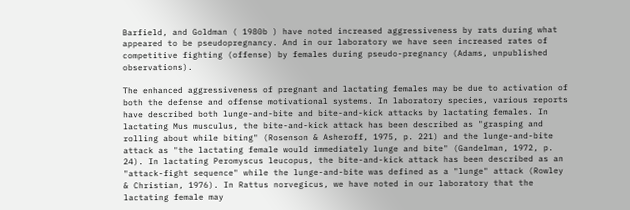Barfield, and Goldman ( 1980b ) have noted increased aggressiveness by rats during what appeared to be pseudopregnancy. And in our laboratory we have seen increased rates of competitive fighting (offense) by females during pseudo-pregnancy (Adams, unpublished observations).

The enhanced aggressiveness of pregnant and lactating females may be due to activation of both the defense and offense motivational systems. In laboratory species, various reports have described both lunge-and-bite and bite-and-kick attacks by lactating females. In lactating Mus musculus, the bite-and-kick attack has been described as "grasping and rolling about while biting" (Rosenson & Asheroff, 1975, p. 221) and the lunge-and-bite attack as "the lactating female would immediately lunge and bite" (Gandelman, 1972, p. 24). In lactating Peromyscus leucopus, the bite-and-kick attack has been described as an "attack-fight sequence" while the lunge-and-bite was defined as a "lunge" attack (Rowley & Christian, 1976). In Rattus norvegicus, we have noted in our laboratory that the lactating female may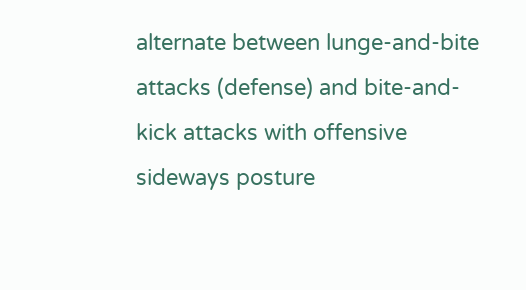alternate between lunge-and-bite attacks (defense) and bite-and-kick attacks with offensive sideways posture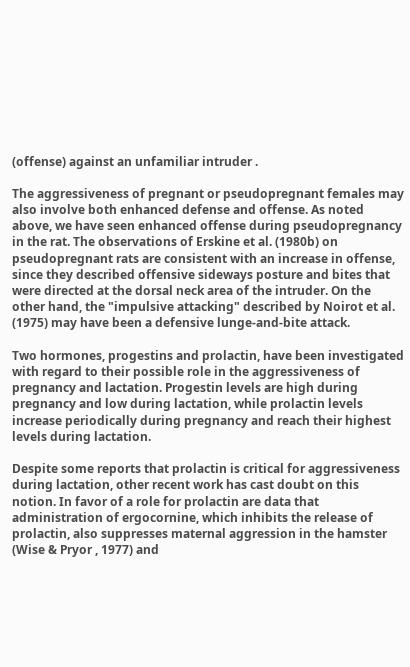(offense) against an unfamiliar intruder .

The aggressiveness of pregnant or pseudopregnant females may also involve both enhanced defense and offense. As noted above, we have seen enhanced offense during pseudopregnancy in the rat. The observations of Erskine et al. (1980b) on pseudopregnant rats are consistent with an increase in offense, since they described offensive sideways posture and bites that were directed at the dorsal neck area of the intruder. On the other hand, the "impulsive attacking" described by Noirot et al. (1975) may have been a defensive lunge-and-bite attack.

Two hormones, progestins and prolactin, have been investigated with regard to their possible role in the aggressiveness of pregnancy and lactation. Progestin levels are high during pregnancy and low during lactation, while prolactin levels increase periodically during pregnancy and reach their highest levels during lactation.

Despite some reports that prolactin is critical for aggressiveness during lactation, other recent work has cast doubt on this notion. In favor of a role for prolactin are data that administration of ergocornine, which inhibits the release of prolactin, also suppresses maternal aggression in the hamster (Wise & Pryor , 1977) and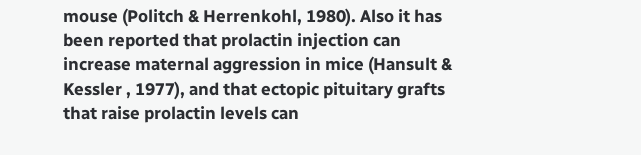mouse (Politch & Herrenkohl, 1980). Also it has been reported that prolactin injection can increase maternal aggression in mice (Hansult & Kessler , 1977), and that ectopic pituitary grafts that raise prolactin levels can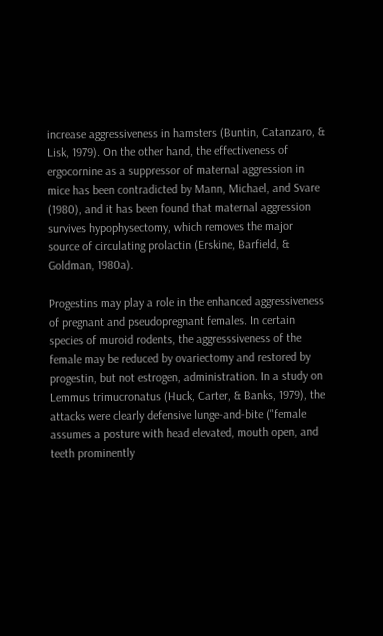increase aggressiveness in hamsters (Buntin, Catanzaro, & Lisk, 1979). On the other hand, the effectiveness of ergocornine as a suppressor of maternal aggression in mice has been contradicted by Mann, Michael, and Svare (1980), and it has been found that maternal aggression survives hypophysectomy, which removes the major source of circulating prolactin (Erskine, Barfield, & Goldman, 1980a).

Progestins may play a role in the enhanced aggressiveness of pregnant and pseudopregnant females. In certain species of muroid rodents, the aggresssiveness of the female may be reduced by ovariectomy and restored by progestin, but not estrogen, administration. In a study on Lemmus trimucronatus (Huck, Carter, & Banks, 1979), the attacks were clearly defensive lunge-and-bite ("female assumes a posture with head elevated, mouth open, and teeth prominently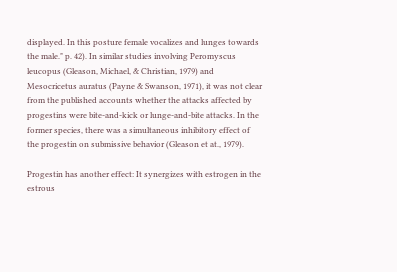displayed. In this posture female vocalizes and lunges towards the male." p. 42). In similar studies involving Peromyscus leucopus (Gleason, Michael, & Christian, 1979) and Mesocricetus auratus (Payne & Swanson, 1971), it was not clear from the published accounts whether the attacks affected by progestins were bite-and-kick or lunge-and-bite attacks. In the former species, there was a simultaneous inhibitory effect of the progestin on submissive behavior (Gleason et at., 1979).

Progestin has another effect: It synergizes with estrogen in the estrous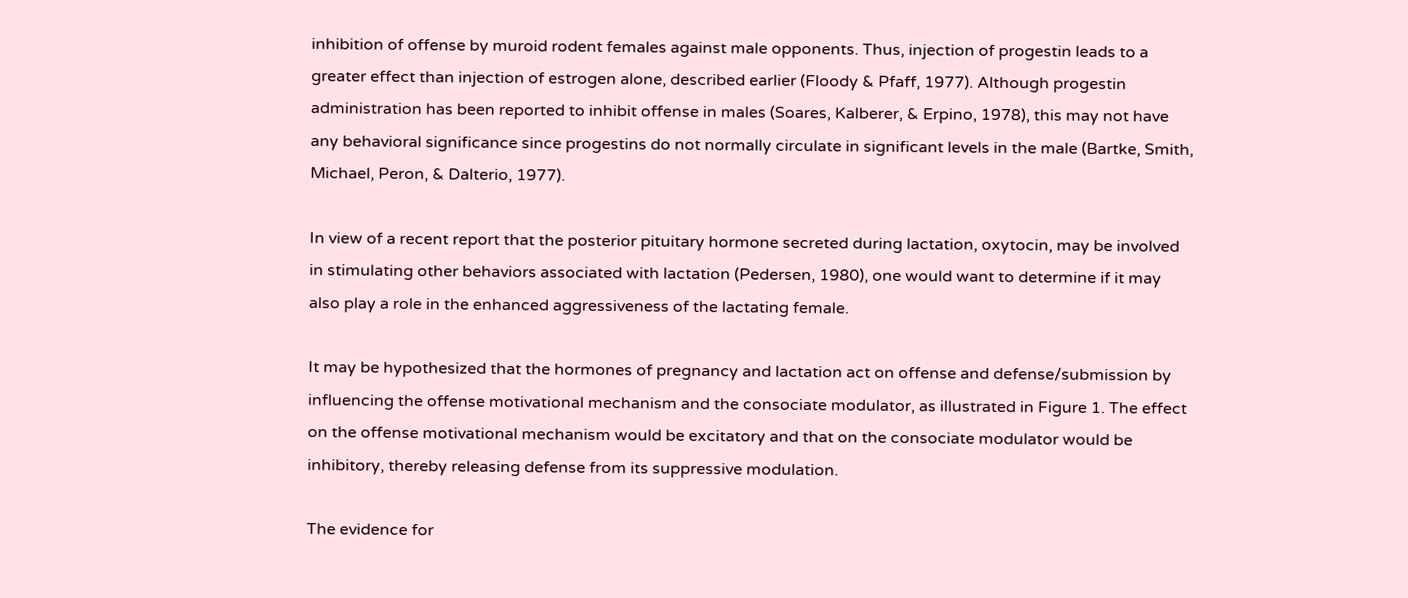inhibition of offense by muroid rodent females against male opponents. Thus, injection of progestin leads to a greater effect than injection of estrogen alone, described earlier (Floody & Pfaff, 1977). Although progestin administration has been reported to inhibit offense in males (Soares, Kalberer, & Erpino, 1978), this may not have any behavioral significance since progestins do not normally circulate in significant levels in the male (Bartke, Smith, Michael, Peron, & Dalterio, 1977).

In view of a recent report that the posterior pituitary hormone secreted during lactation, oxytocin, may be involved in stimulating other behaviors associated with lactation (Pedersen, 1980), one would want to determine if it may also play a role in the enhanced aggressiveness of the lactating female.

It may be hypothesized that the hormones of pregnancy and lactation act on offense and defense/submission by influencing the offense motivational mechanism and the consociate modulator, as illustrated in Figure 1. The effect on the offense motivational mechanism would be excitatory and that on the consociate modulator would be inhibitory, thereby releasing defense from its suppressive modulation.

The evidence for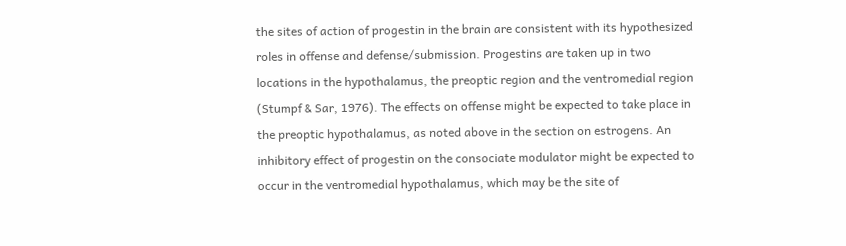the sites of action of progestin in the brain are consistent with its hypothesized roles in offense and defense/submission. Progestins are taken up in two locations in the hypothalamus, the preoptic region and the ventromedial region (Stumpf & Sar, 1976). The effects on offense might be expected to take place in the preoptic hypothalamus, as noted above in the section on estrogens. An inhibitory effect of progestin on the consociate modulator might be expected to occur in the ventromedial hypothalamus, which may be the site of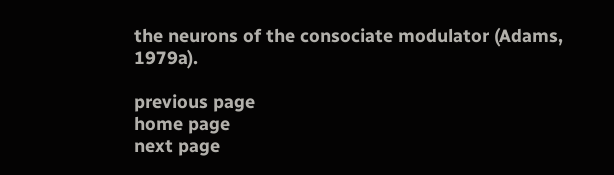the neurons of the consociate modulator (Adams, 1979a).

previous page
home page
next page